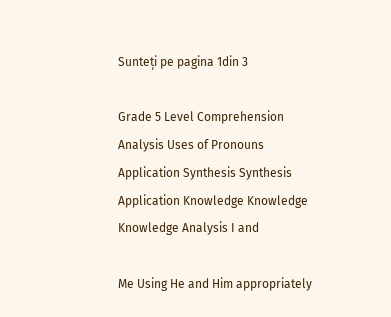Sunteți pe pagina 1din 3

Grade 5 Level Comprehension Analysis Uses of Pronouns Application Synthesis Synthesis Application Knowledge Knowledge Knowledge Analysis I and

Me Using He and Him appropriately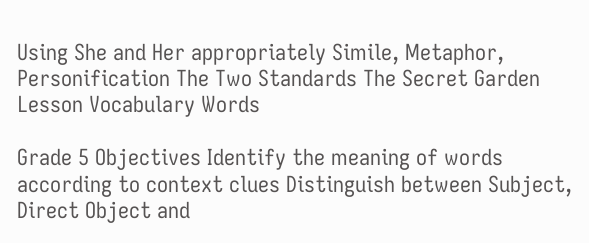Using She and Her appropriately Simile, Metaphor, Personification The Two Standards The Secret Garden Lesson Vocabulary Words

Grade 5 Objectives Identify the meaning of words according to context clues Distinguish between Subject, Direct Object and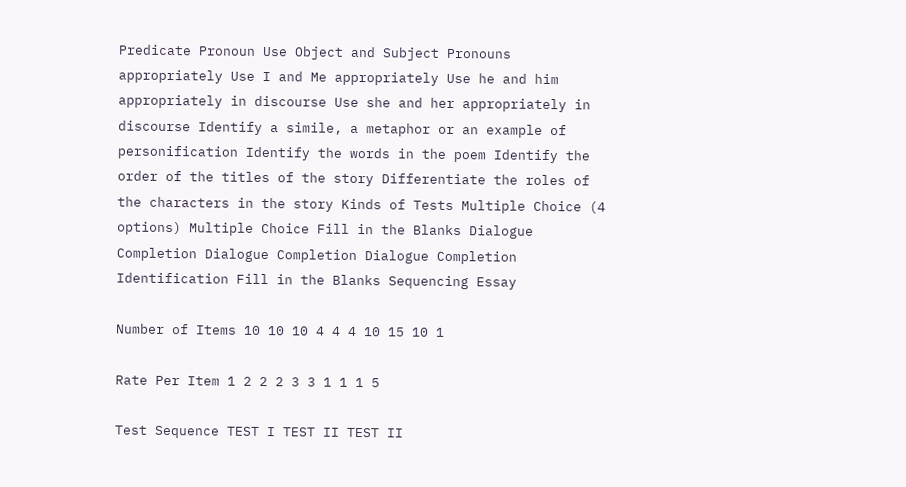Predicate Pronoun Use Object and Subject Pronouns appropriately Use I and Me appropriately Use he and him appropriately in discourse Use she and her appropriately in discourse Identify a simile, a metaphor or an example of personification Identify the words in the poem Identify the order of the titles of the story Differentiate the roles of the characters in the story Kinds of Tests Multiple Choice (4 options) Multiple Choice Fill in the Blanks Dialogue Completion Dialogue Completion Dialogue Completion Identification Fill in the Blanks Sequencing Essay

Number of Items 10 10 10 4 4 4 10 15 10 1

Rate Per Item 1 2 2 2 3 3 1 1 1 5

Test Sequence TEST I TEST II TEST II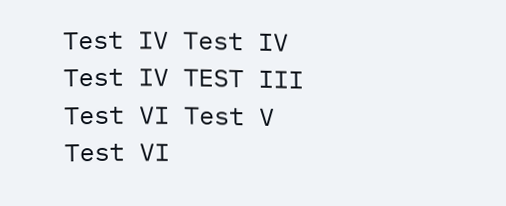Test IV Test IV Test IV TEST III Test VI Test V Test VI